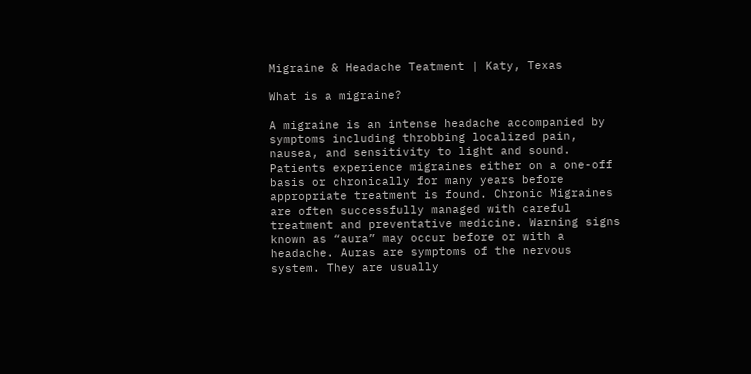Migraine & Headache Teatment | Katy, Texas

What is a migraine?

A migraine is an intense headache accompanied by symptoms including throbbing localized pain, nausea, and sensitivity to light and sound. Patients experience migraines either on a one-off basis or chronically for many years before appropriate treatment is found. Chronic Migraines are often successfully managed with careful treatment and preventative medicine. Warning signs known as “aura” may occur before or with a headache. Auras are symptoms of the nervous system. They are usually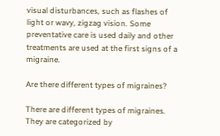visual disturbances, such as flashes of light or wavy, zigzag vision. Some preventative care is used daily and other treatments are used at the first signs of a migraine.

Are there different types of migraines?

There are different types of migraines. They are categorized by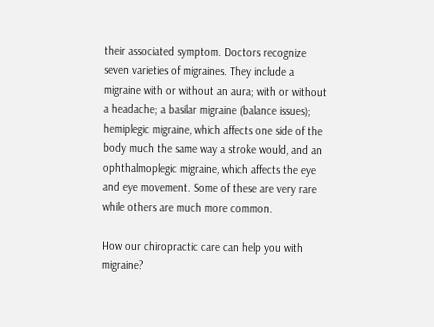their associated symptom. Doctors recognize seven varieties of migraines. They include a migraine with or without an aura; with or without a headache; a basilar migraine (balance issues); hemiplegic migraine, which affects one side of the body much the same way a stroke would, and an ophthalmoplegic migraine, which affects the eye and eye movement. Some of these are very rare while others are much more common.

How our chiropractic care can help you with migraine?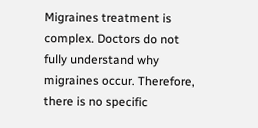Migraines treatment is complex. Doctors do not fully understand why migraines occur. Therefore, there is no specific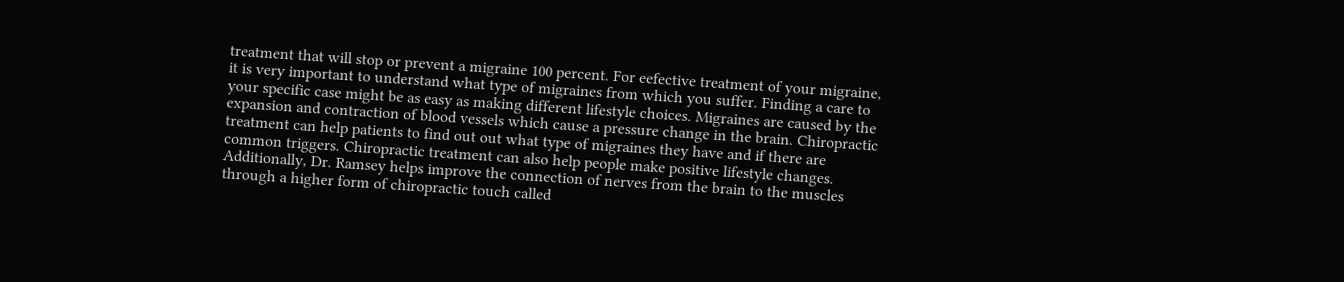treatment that will stop or prevent a migraine 100 percent. For eefective treatment of your migraine, it is very important to understand what type of migraines from which you suffer. Finding a care to your specific case might be as easy as making different lifestyle choices. Migraines are caused by the expansion and contraction of blood vessels which cause a pressure change in the brain. Chiropractic treatment can help patients to find out out what type of migraines they have and if there are common triggers. Chiropractic treatment can also help people make positive lifestyle changes. Additionally, Dr. Ramsey helps improve the connection of nerves from the brain to the muscles through a higher form of chiropractic touch called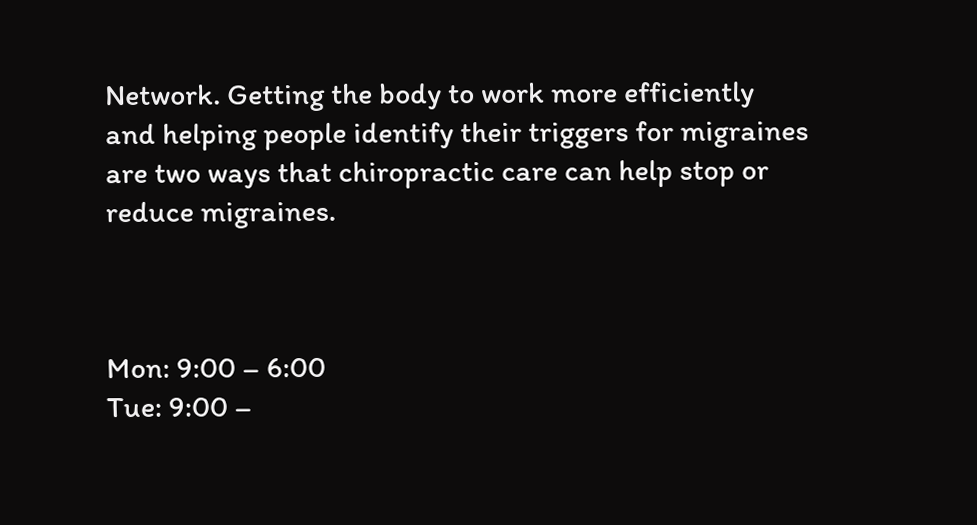Network. Getting the body to work more efficiently and helping people identify their triggers for migraines are two ways that chiropractic care can help stop or reduce migraines.



Mon: 9:00 – 6:00
Tue: 9:00 –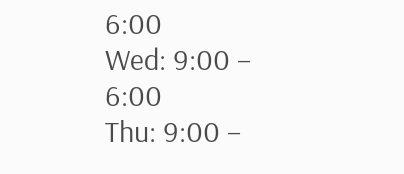6:00
Wed: 9:00 – 6:00
Thu: 9:00 –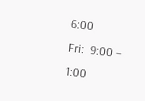6:00
Fri:  9:00 – 1:00